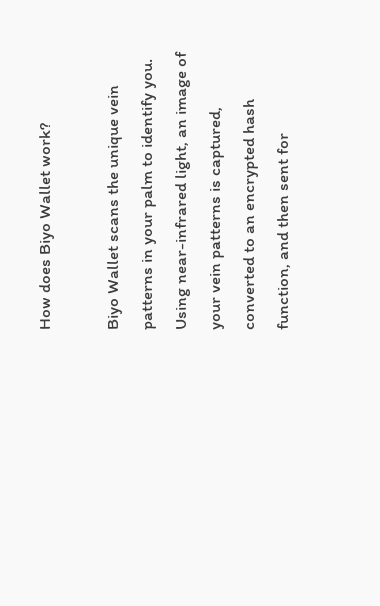How does Biyo Wallet work?

Biyo Wallet scans the unique vein patterns in your palm to identify you. Using near-infrared light, an image of your vein patterns is captured, converted to an encrypted hash function, and then sent for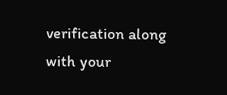verification along with your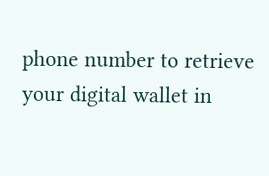phone number to retrieve your digital wallet in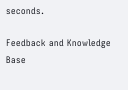seconds.

Feedback and Knowledge Base